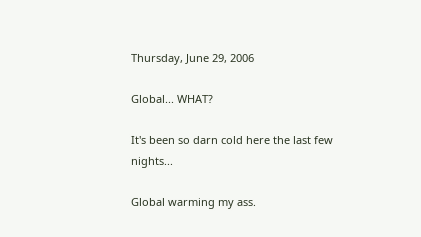Thursday, June 29, 2006

Global... WHAT?

It's been so darn cold here the last few nights...

Global warming my ass.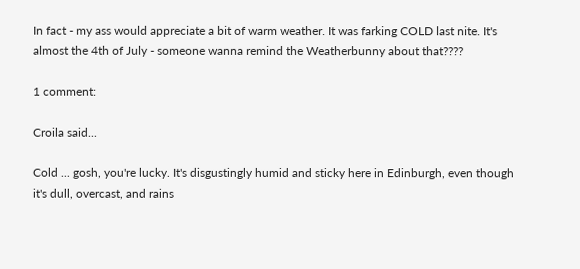In fact - my ass would appreciate a bit of warm weather. It was farking COLD last nite. It's almost the 4th of July - someone wanna remind the Weatherbunny about that????

1 comment:

Croila said...

Cold ... gosh, you're lucky. It's disgustingly humid and sticky here in Edinburgh, even though it's dull, overcast, and rains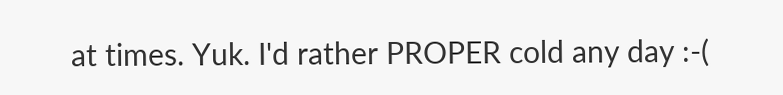at times. Yuk. I'd rather PROPER cold any day :-(